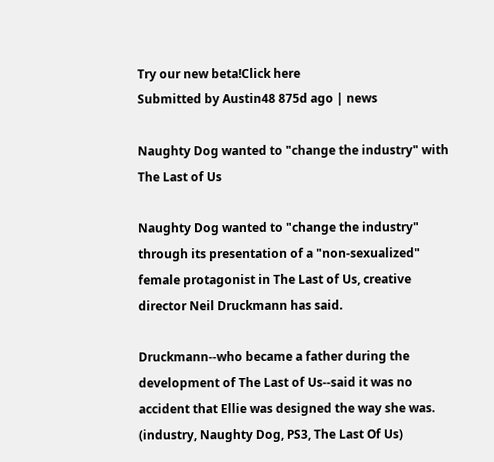Try our new beta!Click here
Submitted by Austin48 875d ago | news

Naughty Dog wanted to "change the industry" with The Last of Us

Naughty Dog wanted to "change the industry" through its presentation of a "non-sexualized" female protagonist in The Last of Us, creative director Neil Druckmann has said.

Druckmann--who became a father during the development of The Last of Us--said it was no accident that Ellie was designed the way she was. (industry, Naughty Dog, PS3, The Last Of Us)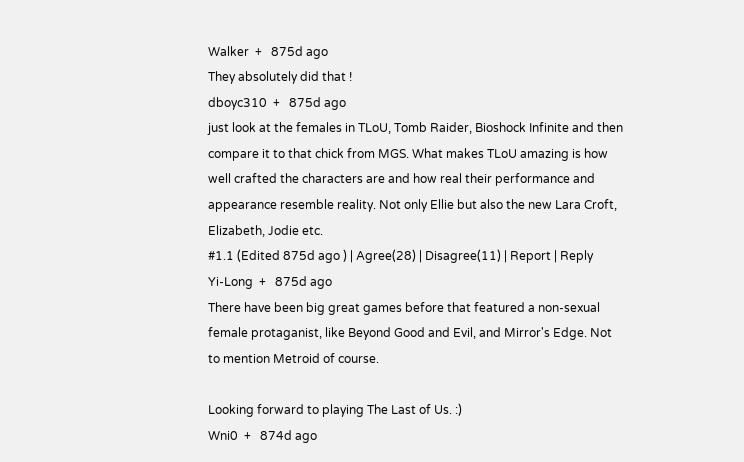Walker  +   875d ago
They absolutely did that !
dboyc310  +   875d ago
just look at the females in TLoU, Tomb Raider, Bioshock Infinite and then compare it to that chick from MGS. What makes TLoU amazing is how well crafted the characters are and how real their performance and appearance resemble reality. Not only Ellie but also the new Lara Croft, Elizabeth, Jodie etc.
#1.1 (Edited 875d ago ) | Agree(28) | Disagree(11) | Report | Reply
Yi-Long  +   875d ago
There have been big great games before that featured a non-sexual female protaganist, like Beyond Good and Evil, and Mirror's Edge. Not to mention Metroid of course.

Looking forward to playing The Last of Us. :)
Wni0  +   874d ago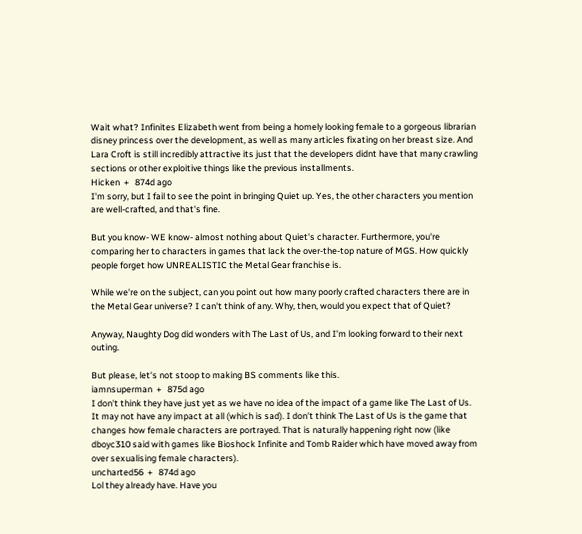Wait what? Infinites Elizabeth went from being a homely looking female to a gorgeous librarian disney princess over the development, as well as many articles fixating on her breast size. And Lara Croft is still incredibly attractive its just that the developers didnt have that many crawling sections or other exploitive things like the previous installments.
Hicken  +   874d ago
I'm sorry, but I fail to see the point in bringing Quiet up. Yes, the other characters you mention are well-crafted, and that's fine.

But you know- WE know- almost nothing about Quiet's character. Furthermore, you're comparing her to characters in games that lack the over-the-top nature of MGS. How quickly people forget how UNREALISTIC the Metal Gear franchise is.

While we're on the subject, can you point out how many poorly crafted characters there are in the Metal Gear universe? I can't think of any. Why, then, would you expect that of Quiet?

Anyway, Naughty Dog did wonders with The Last of Us, and I'm looking forward to their next outing.

But please, let's not stoop to making BS comments like this.
iamnsuperman  +   875d ago
I don't think they have just yet as we have no idea of the impact of a game like The Last of Us. It may not have any impact at all (which is sad). I don't think The Last of Us is the game that changes how female characters are portrayed. That is naturally happening right now (like dboyc310 said with games like Bioshock Infinite and Tomb Raider which have moved away from over sexualising female characters).
uncharted56  +   874d ago
Lol they already have. Have you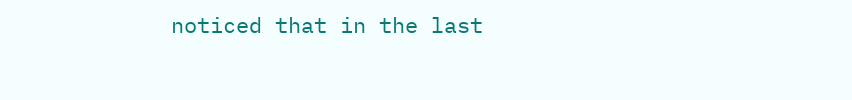noticed that in the last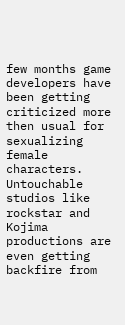few months game developers have been getting criticized more then usual for sexualizing female characters. Untouchable studios like rockstar and Kojima productions are even getting backfire from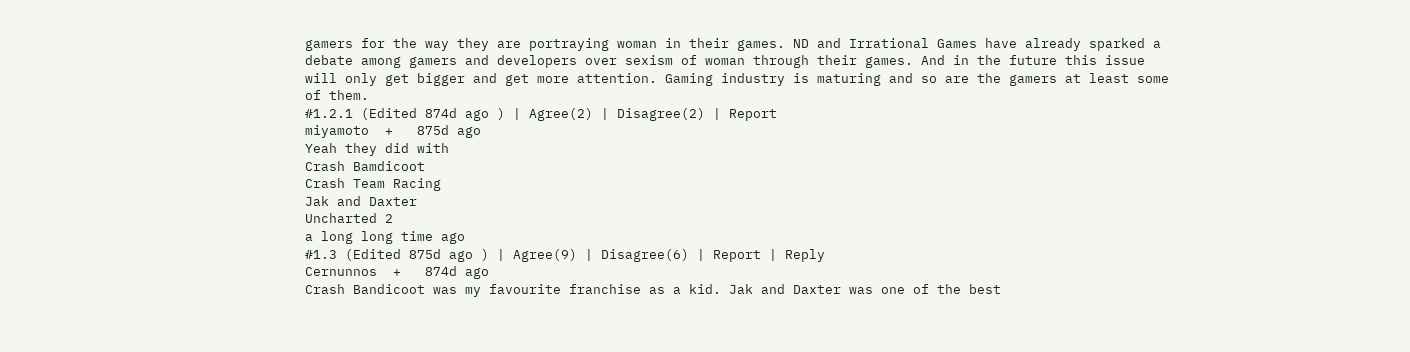gamers for the way they are portraying woman in their games. ND and Irrational Games have already sparked a debate among gamers and developers over sexism of woman through their games. And in the future this issue will only get bigger and get more attention. Gaming industry is maturing and so are the gamers at least some of them.
#1.2.1 (Edited 874d ago ) | Agree(2) | Disagree(2) | Report
miyamoto  +   875d ago
Yeah they did with
Crash Bamdicoot
Crash Team Racing
Jak and Daxter
Uncharted 2
a long long time ago
#1.3 (Edited 875d ago ) | Agree(9) | Disagree(6) | Report | Reply
Cernunnos  +   874d ago
Crash Bandicoot was my favourite franchise as a kid. Jak and Daxter was one of the best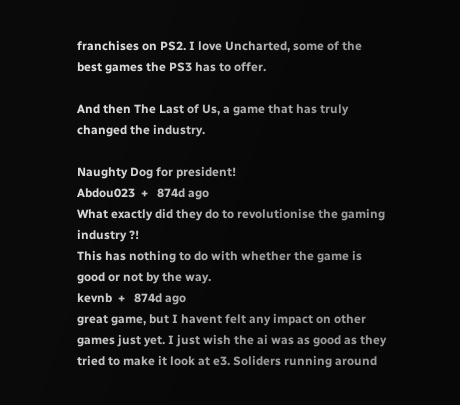franchises on PS2. I love Uncharted, some of the best games the PS3 has to offer.

And then The Last of Us, a game that has truly changed the industry.

Naughty Dog for president!
Abdou023  +   874d ago
What exactly did they do to revolutionise the gaming industry ?!
This has nothing to do with whether the game is good or not by the way.
kevnb  +   874d ago
great game, but I havent felt any impact on other games just yet. I just wish the ai was as good as they tried to make it look at e3. Soliders running around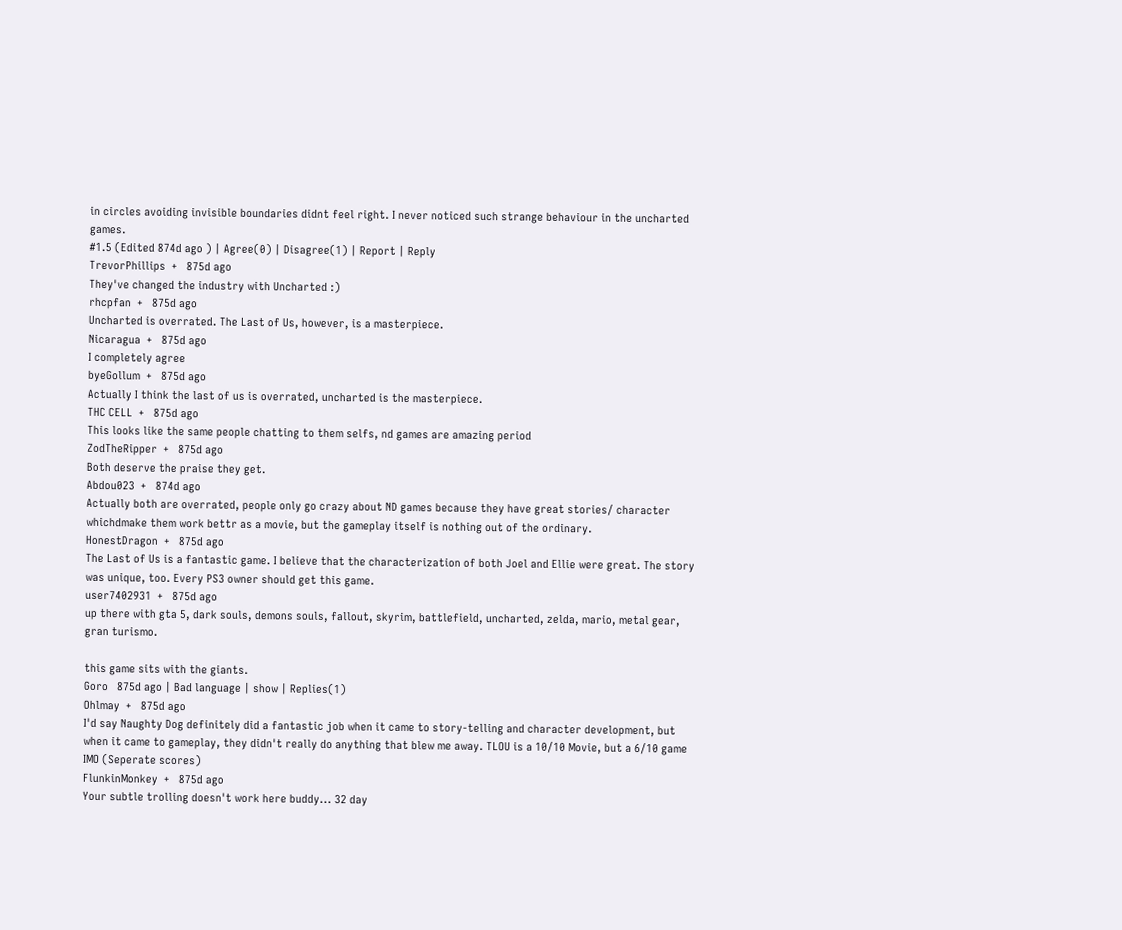in circles avoiding invisible boundaries didnt feel right. I never noticed such strange behaviour in the uncharted games.
#1.5 (Edited 874d ago ) | Agree(0) | Disagree(1) | Report | Reply
TrevorPhillips  +   875d ago
They've changed the industry with Uncharted :)
rhcpfan  +   875d ago
Uncharted is overrated. The Last of Us, however, is a masterpiece.
Nicaragua  +   875d ago
I completely agree
byeGollum  +   875d ago
Actually I think the last of us is overrated, uncharted is the masterpiece.
THC CELL  +   875d ago
This looks like the same people chatting to them selfs, nd games are amazing period
ZodTheRipper  +   875d ago
Both deserve the praise they get.
Abdou023  +   874d ago
Actually both are overrated, people only go crazy about ND games because they have great stories/ character whichdmake them work bettr as a movie, but the gameplay itself is nothing out of the ordinary.
HonestDragon  +   875d ago
The Last of Us is a fantastic game. I believe that the characterization of both Joel and Ellie were great. The story was unique, too. Every PS3 owner should get this game.
user7402931  +   875d ago
up there with gta 5, dark souls, demons souls, fallout, skyrim, battlefield, uncharted, zelda, mario, metal gear, gran turismo.

this game sits with the giants.
Goro   875d ago | Bad language | show | Replies(1)
Ohlmay  +   875d ago
I'd say Naughty Dog definitely did a fantastic job when it came to story-telling and character development, but when it came to gameplay, they didn't really do anything that blew me away. TLOU is a 10/10 Movie, but a 6/10 game IMO (Seperate scores)
FlunkinMonkey  +   875d ago
Your subtle trolling doesn't work here buddy... 32 day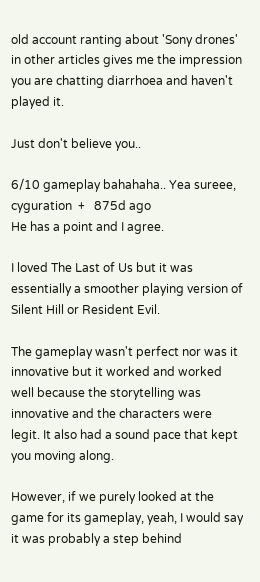old account ranting about 'Sony drones' in other articles gives me the impression you are chatting diarrhoea and haven't played it.

Just don't believe you..

6/10 gameplay bahahaha.. Yea sureee,
cyguration  +   875d ago
He has a point and I agree.

I loved The Last of Us but it was essentially a smoother playing version of Silent Hill or Resident Evil.

The gameplay wasn't perfect nor was it innovative but it worked and worked well because the storytelling was innovative and the characters were legit. It also had a sound pace that kept you moving along.

However, if we purely looked at the game for its gameplay, yeah, I would say it was probably a step behind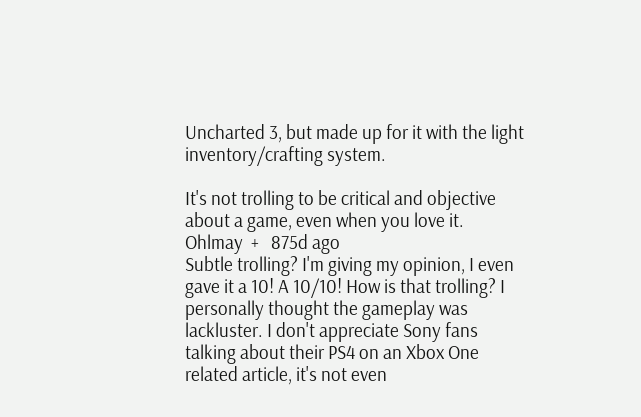Uncharted 3, but made up for it with the light inventory/crafting system.

It's not trolling to be critical and objective about a game, even when you love it.
Ohlmay  +   875d ago
Subtle trolling? I'm giving my opinion, I even gave it a 10! A 10/10! How is that trolling? I personally thought the gameplay was lackluster. I don't appreciate Sony fans talking about their PS4 on an Xbox One related article, it's not even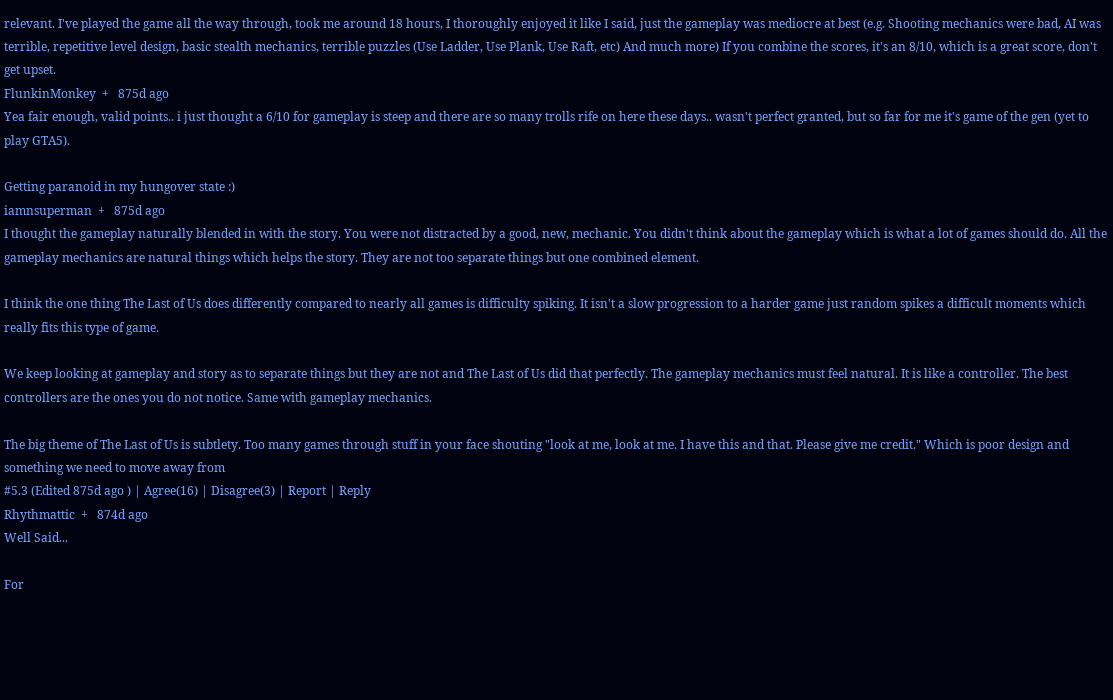relevant. I've played the game all the way through, took me around 18 hours, I thoroughly enjoyed it like I said, just the gameplay was mediocre at best (e.g. Shooting mechanics were bad, AI was terrible, repetitive level design, basic stealth mechanics, terrible puzzles (Use Ladder, Use Plank, Use Raft, etc) And much more) If you combine the scores, it's an 8/10, which is a great score, don't get upset.
FlunkinMonkey  +   875d ago
Yea fair enough, valid points.. i just thought a 6/10 for gameplay is steep and there are so many trolls rife on here these days.. wasn't perfect granted, but so far for me it's game of the gen (yet to play GTA5).

Getting paranoid in my hungover state :)
iamnsuperman  +   875d ago
I thought the gameplay naturally blended in with the story. You were not distracted by a good, new, mechanic. You didn't think about the gameplay which is what a lot of games should do. All the gameplay mechanics are natural things which helps the story. They are not too separate things but one combined element.

I think the one thing The Last of Us does differently compared to nearly all games is difficulty spiking. It isn't a slow progression to a harder game just random spikes a difficult moments which really fits this type of game.

We keep looking at gameplay and story as to separate things but they are not and The Last of Us did that perfectly. The gameplay mechanics must feel natural. It is like a controller. The best controllers are the ones you do not notice. Same with gameplay mechanics.

The big theme of The Last of Us is subtlety. Too many games through stuff in your face shouting "look at me, look at me. I have this and that. Please give me credit." Which is poor design and something we need to move away from
#5.3 (Edited 875d ago ) | Agree(16) | Disagree(3) | Report | Reply
Rhythmattic  +   874d ago
Well Said...

For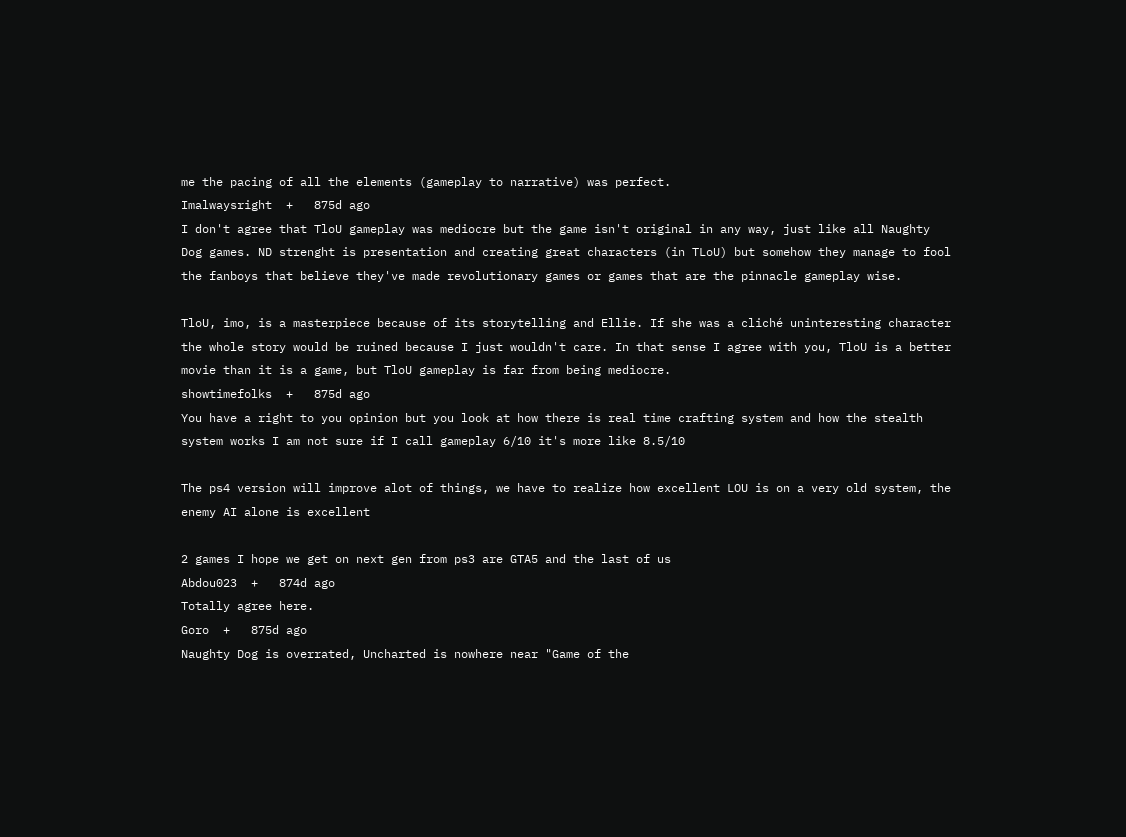me the pacing of all the elements (gameplay to narrative) was perfect.
Imalwaysright  +   875d ago
I don't agree that TloU gameplay was mediocre but the game isn't original in any way, just like all Naughty Dog games. ND strenght is presentation and creating great characters (in TLoU) but somehow they manage to fool the fanboys that believe they've made revolutionary games or games that are the pinnacle gameplay wise.

TloU, imo, is a masterpiece because of its storytelling and Ellie. If she was a cliché uninteresting character the whole story would be ruined because I just wouldn't care. In that sense I agree with you, TloU is a better movie than it is a game, but TloU gameplay is far from being mediocre.
showtimefolks  +   875d ago
You have a right to you opinion but you look at how there is real time crafting system and how the stealth system works I am not sure if I call gameplay 6/10 it's more like 8.5/10

The ps4 version will improve alot of things, we have to realize how excellent LOU is on a very old system, the enemy AI alone is excellent

2 games I hope we get on next gen from ps3 are GTA5 and the last of us
Abdou023  +   874d ago
Totally agree here.
Goro  +   875d ago
Naughty Dog is overrated, Uncharted is nowhere near "Game of the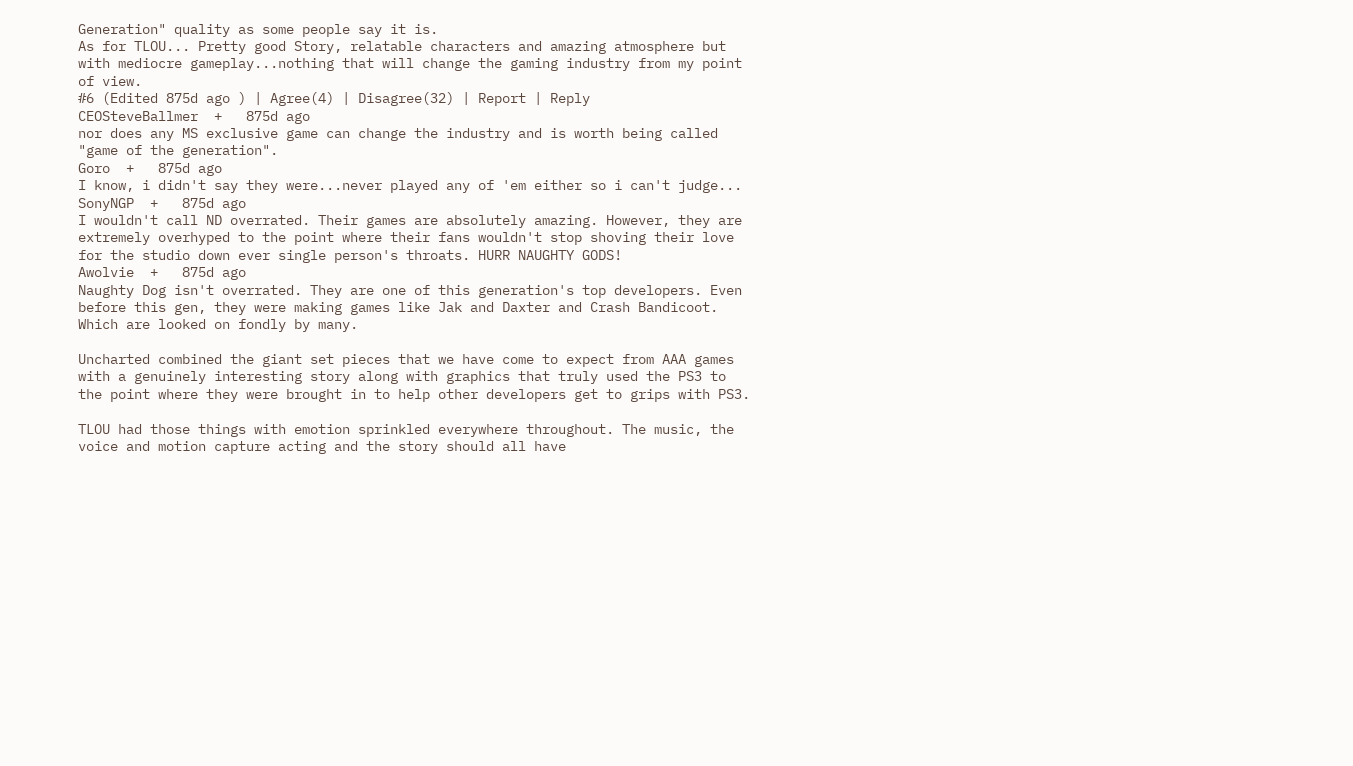Generation" quality as some people say it is.
As for TLOU... Pretty good Story, relatable characters and amazing atmosphere but with mediocre gameplay...nothing that will change the gaming industry from my point of view.
#6 (Edited 875d ago ) | Agree(4) | Disagree(32) | Report | Reply
CEOSteveBallmer  +   875d ago
nor does any MS exclusive game can change the industry and is worth being called "game of the generation".
Goro  +   875d ago
I know, i didn't say they were...never played any of 'em either so i can't judge...
SonyNGP  +   875d ago
I wouldn't call ND overrated. Their games are absolutely amazing. However, they are extremely overhyped to the point where their fans wouldn't stop shoving their love for the studio down ever single person's throats. HURR NAUGHTY GODS!
Awolvie  +   875d ago
Naughty Dog isn't overrated. They are one of this generation's top developers. Even before this gen, they were making games like Jak and Daxter and Crash Bandicoot. Which are looked on fondly by many.

Uncharted combined the giant set pieces that we have come to expect from AAA games with a genuinely interesting story along with graphics that truly used the PS3 to the point where they were brought in to help other developers get to grips with PS3.

TLOU had those things with emotion sprinkled everywhere throughout. The music, the voice and motion capture acting and the story should all have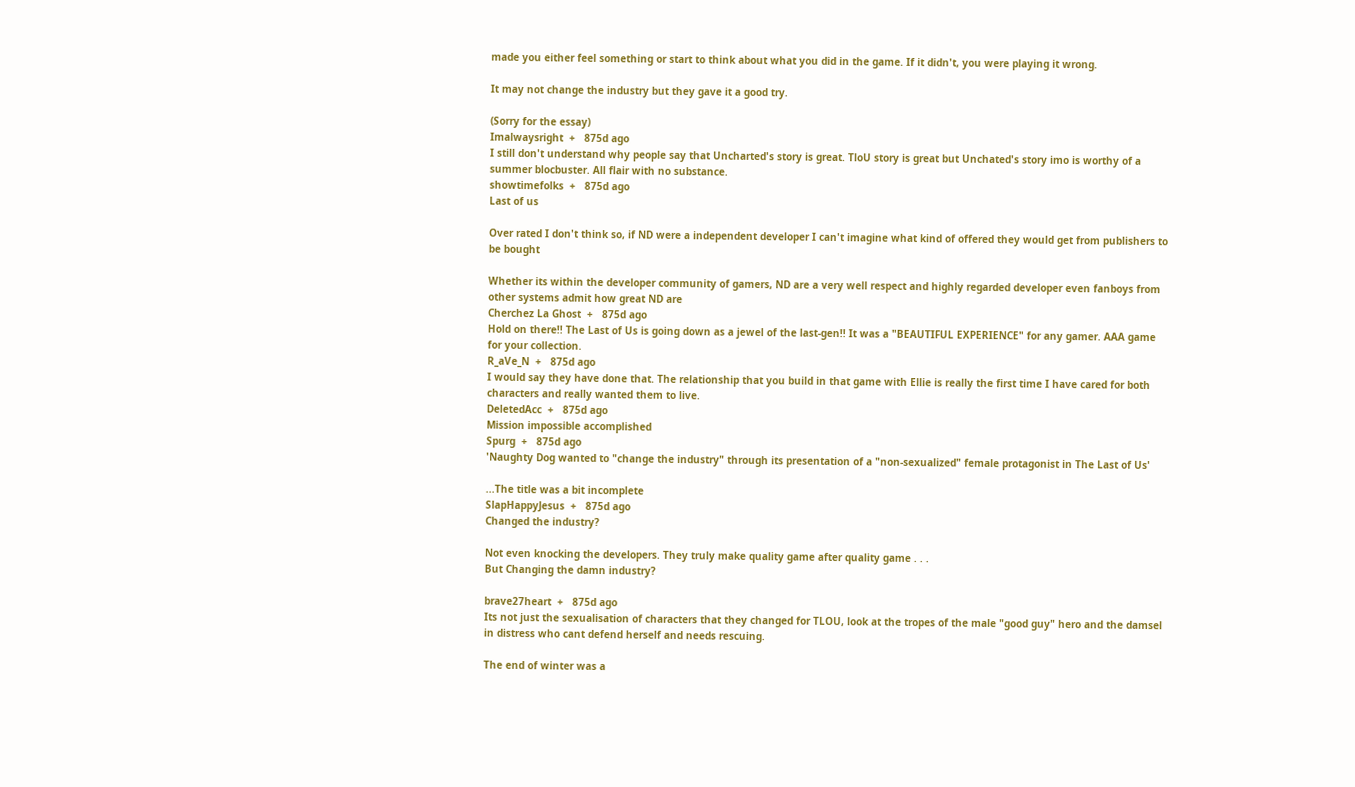made you either feel something or start to think about what you did in the game. If it didn't, you were playing it wrong.

It may not change the industry but they gave it a good try.

(Sorry for the essay)
Imalwaysright  +   875d ago
I still don't understand why people say that Uncharted's story is great. TloU story is great but Unchated's story imo is worthy of a summer blocbuster. All flair with no substance.
showtimefolks  +   875d ago
Last of us

Over rated I don't think so, if ND were a independent developer I can't imagine what kind of offered they would get from publishers to be bought

Whether its within the developer community of gamers, ND are a very well respect and highly regarded developer even fanboys from other systems admit how great ND are
Cherchez La Ghost  +   875d ago
Hold on there!! The Last of Us is going down as a jewel of the last-gen!! It was a "BEAUTIFUL EXPERIENCE" for any gamer. AAA game for your collection.
R_aVe_N  +   875d ago
I would say they have done that. The relationship that you build in that game with Ellie is really the first time I have cared for both characters and really wanted them to live.
DeletedAcc  +   875d ago
Mission impossible accomplished
Spurg  +   875d ago
'Naughty Dog wanted to "change the industry" through its presentation of a "non-sexualized" female protagonist in The Last of Us'

...The title was a bit incomplete
SlapHappyJesus  +   875d ago
Changed the industry?

Not even knocking the developers. They truly make quality game after quality game . . .
But Changing the damn industry?

brave27heart  +   875d ago
Its not just the sexualisation of characters that they changed for TLOU, look at the tropes of the male "good guy" hero and the damsel in distress who cant defend herself and needs rescuing.

The end of winter was a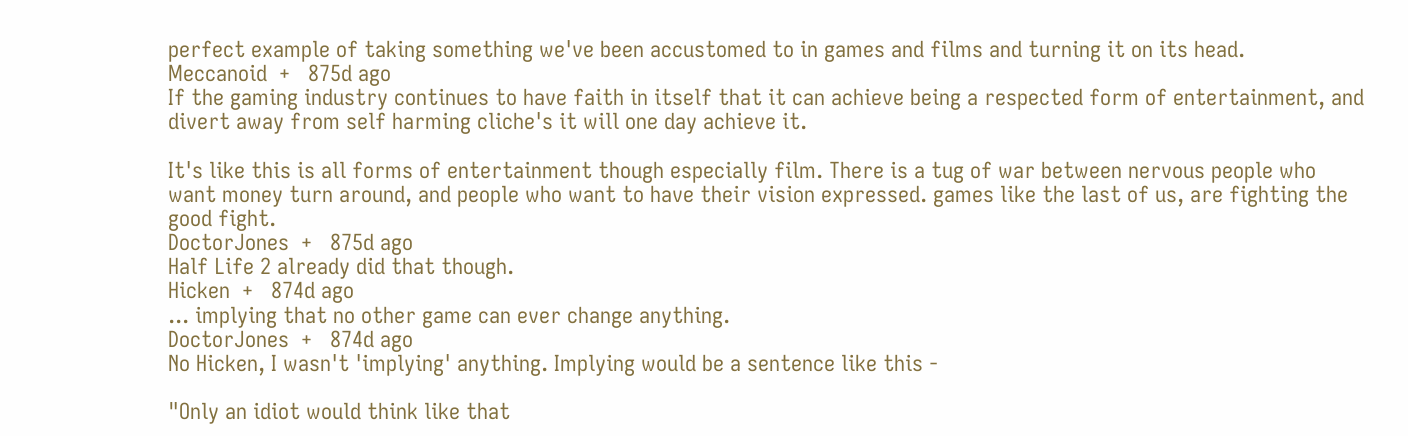perfect example of taking something we've been accustomed to in games and films and turning it on its head.
Meccanoid  +   875d ago
If the gaming industry continues to have faith in itself that it can achieve being a respected form of entertainment, and divert away from self harming cliche's it will one day achieve it.

It's like this is all forms of entertainment though especially film. There is a tug of war between nervous people who want money turn around, and people who want to have their vision expressed. games like the last of us, are fighting the good fight.
DoctorJones  +   875d ago
Half Life 2 already did that though.
Hicken  +   874d ago
... implying that no other game can ever change anything.
DoctorJones  +   874d ago
No Hicken, I wasn't 'implying' anything. Implying would be a sentence like this -

"Only an idiot would think like that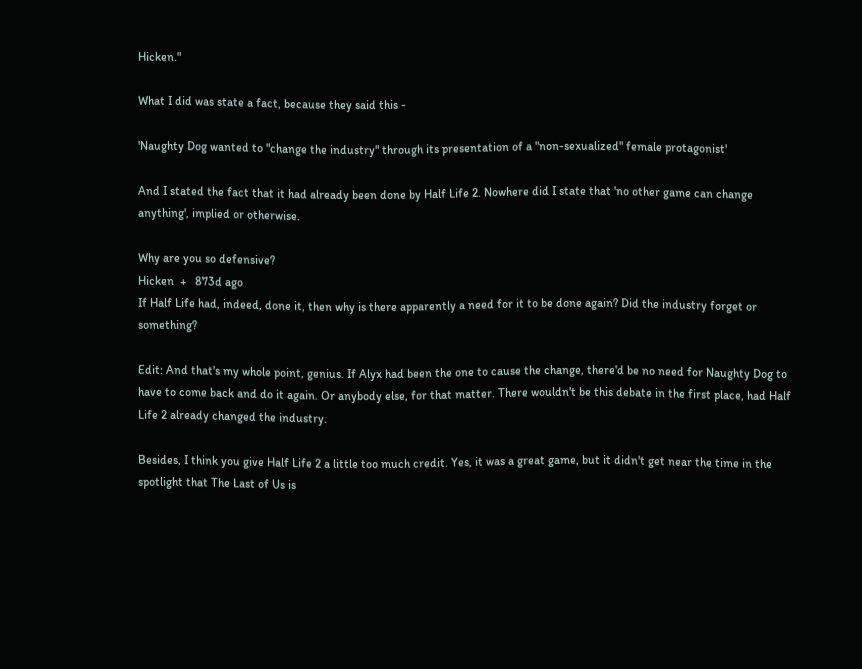Hicken."

What I did was state a fact, because they said this -

'Naughty Dog wanted to "change the industry" through its presentation of a "non-sexualized" female protagonist'

And I stated the fact that it had already been done by Half Life 2. Nowhere did I state that 'no other game can change anything', implied or otherwise.

Why are you so defensive?
Hicken  +   873d ago
If Half Life had, indeed, done it, then why is there apparently a need for it to be done again? Did the industry forget or something?

Edit: And that's my whole point, genius. If Alyx had been the one to cause the change, there'd be no need for Naughty Dog to have to come back and do it again. Or anybody else, for that matter. There wouldn't be this debate in the first place, had Half Life 2 already changed the industry.

Besides, I think you give Half Life 2 a little too much credit. Yes, it was a great game, but it didn't get near the time in the spotlight that The Last of Us is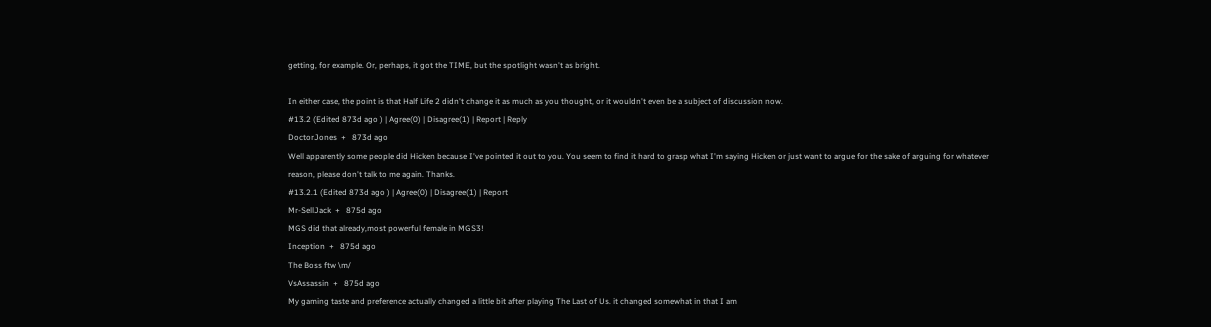getting, for example. Or, perhaps, it got the TIME, but the spotlight wasn't as bright.

In either case, the point is that Half Life 2 didn't change it as much as you thought, or it wouldn't even be a subject of discussion now.
#13.2 (Edited 873d ago ) | Agree(0) | Disagree(1) | Report | Reply
DoctorJones  +   873d ago
Well apparently some people did Hicken because I've pointed it out to you. You seem to find it hard to grasp what I'm saying Hicken or just want to argue for the sake of arguing for whatever reason, please don't talk to me again. Thanks.
#13.2.1 (Edited 873d ago ) | Agree(0) | Disagree(1) | Report
Mr-SellJack  +   875d ago
MGS did that already,most powerful female in MGS3!
Inception  +   875d ago
The Boss ftw \m/
VsAssassin  +   875d ago
My gaming taste and preference actually changed a little bit after playing The Last of Us. it changed somewhat in that I am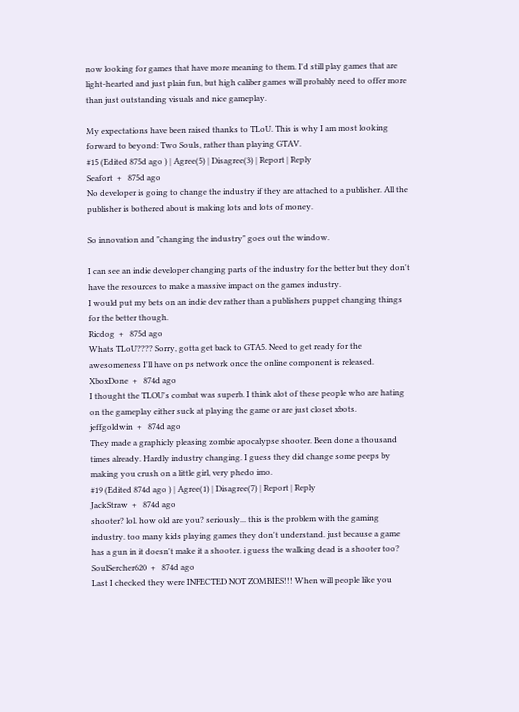now looking for games that have more meaning to them. I'd still play games that are light-hearted and just plain fun, but high caliber games will probably need to offer more than just outstanding visuals and nice gameplay.

My expectations have been raised thanks to TLoU. This is why I am most looking forward to beyond: Two Souls, rather than playing GTAV.
#15 (Edited 875d ago ) | Agree(5) | Disagree(3) | Report | Reply
Seafort  +   875d ago
No developer is going to change the industry if they are attached to a publisher. All the publisher is bothered about is making lots and lots of money.

So innovation and "changing the industry" goes out the window.

I can see an indie developer changing parts of the industry for the better but they don't have the resources to make a massive impact on the games industry.
I would put my bets on an indie dev rather than a publishers puppet changing things for the better though.
Ricdog  +   875d ago
Whats TLoU???? Sorry, gotta get back to GTA5. Need to get ready for the awesomeness I'll have on ps network once the online component is released.
XboxDone  +   874d ago
I thought the TLOU's combat was superb. I think alot of these people who are hating on the gameplay either suck at playing the game or are just closet xbots.
jeffgoldwin  +   874d ago
They made a graphicly pleasing zombie apocalypse shooter. Been done a thousand times already. Hardly industry changing. I guess they did change some peeps by making you crush on a little girl, very phedo imo.
#19 (Edited 874d ago ) | Agree(1) | Disagree(7) | Report | Reply
JackStraw  +   874d ago
shooter? lol. how old are you? seriously... this is the problem with the gaming industry. too many kids playing games they don't understand. just because a game has a gun in it doesn't make it a shooter. i guess the walking dead is a shooter too?
SoulSercher620  +   874d ago
Last I checked they were INFECTED NOT ZOMBIES!!! When will people like you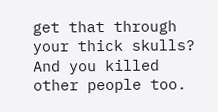get that through your thick skulls? And you killed other people too.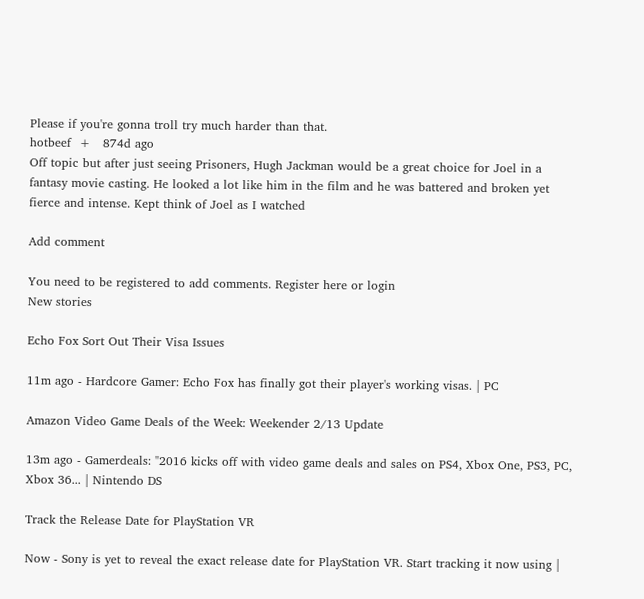Please if you're gonna troll try much harder than that.
hotbeef  +   874d ago
Off topic but after just seeing Prisoners, Hugh Jackman would be a great choice for Joel in a fantasy movie casting. He looked a lot like him in the film and he was battered and broken yet fierce and intense. Kept think of Joel as I watched

Add comment

You need to be registered to add comments. Register here or login
New stories

Echo Fox Sort Out Their Visa Issues

11m ago - Hardcore Gamer: Echo Fox has finally got their player's working visas. | PC

Amazon Video Game Deals of the Week: Weekender 2/13 Update

13m ago - Gamerdeals: "2016 kicks off with video game deals and sales on PS4, Xbox One, PS3, PC, Xbox 36... | Nintendo DS

Track the Release Date for PlayStation VR

Now - Sony is yet to reveal the exact release date for PlayStation VR. Start tracking it now using |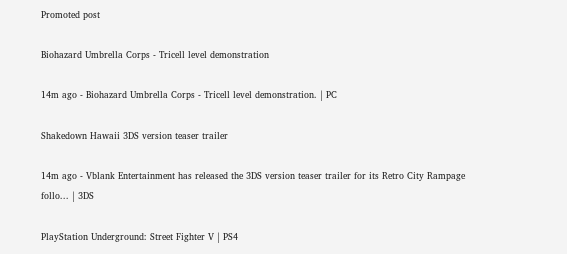Promoted post

Biohazard Umbrella Corps - Tricell level demonstration

14m ago - Biohazard Umbrella Corps - Tricell level demonstration. | PC

Shakedown Hawaii 3DS version teaser trailer

14m ago - Vblank Entertainment has released the 3DS version teaser trailer for its Retro City Rampage follo... | 3DS

PlayStation Underground: Street Fighter V | PS4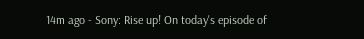14m ago - Sony: Rise up! On today's episode of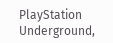PlayStation Underground,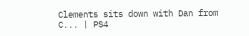Clements sits down with Dan from C... | PS4